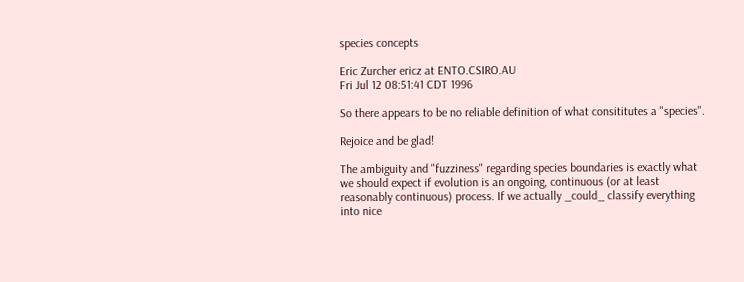species concepts

Eric Zurcher ericz at ENTO.CSIRO.AU
Fri Jul 12 08:51:41 CDT 1996

So there appears to be no reliable definition of what consititutes a "species".

Rejoice and be glad!

The ambiguity and "fuzziness" regarding species boundaries is exactly what
we should expect if evolution is an ongoing, continuous (or at least
reasonably continuous) process. If we actually _could_ classify everything
into nice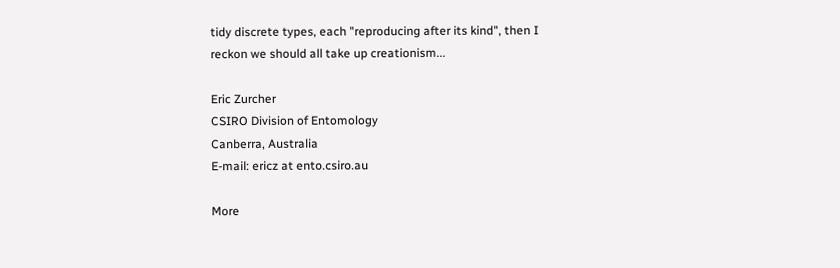tidy discrete types, each "reproducing after its kind", then I
reckon we should all take up creationism...

Eric Zurcher
CSIRO Division of Entomology
Canberra, Australia
E-mail: ericz at ento.csiro.au

More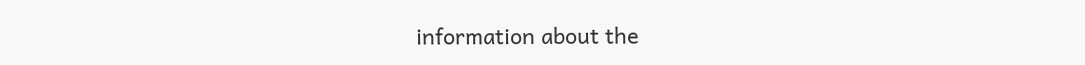information about the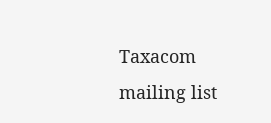Taxacom mailing list